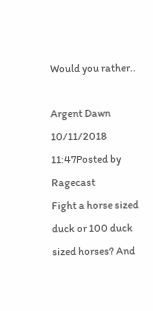Would you rather..

Argent Dawn
10/11/2018 11:47Posted by Ragecast
Fight a horse sized duck or 100 duck sized horses? And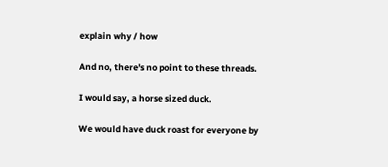explain why / how

And no, there's no point to these threads.

I would say, a horse sized duck.

We would have duck roast for everyone by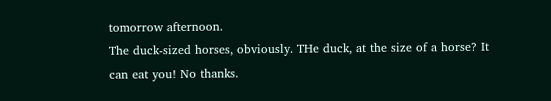tomorrow afternoon.
The duck-sized horses, obviously. THe duck, at the size of a horse? It can eat you! No thanks.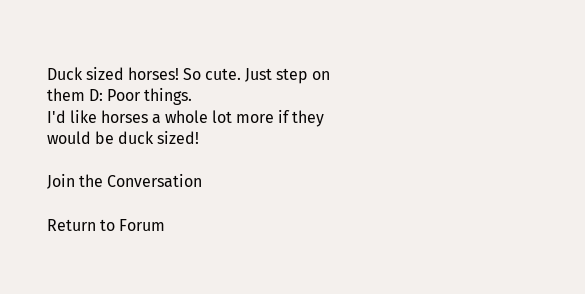Duck sized horses! So cute. Just step on them D: Poor things.
I'd like horses a whole lot more if they would be duck sized!

Join the Conversation

Return to Forum